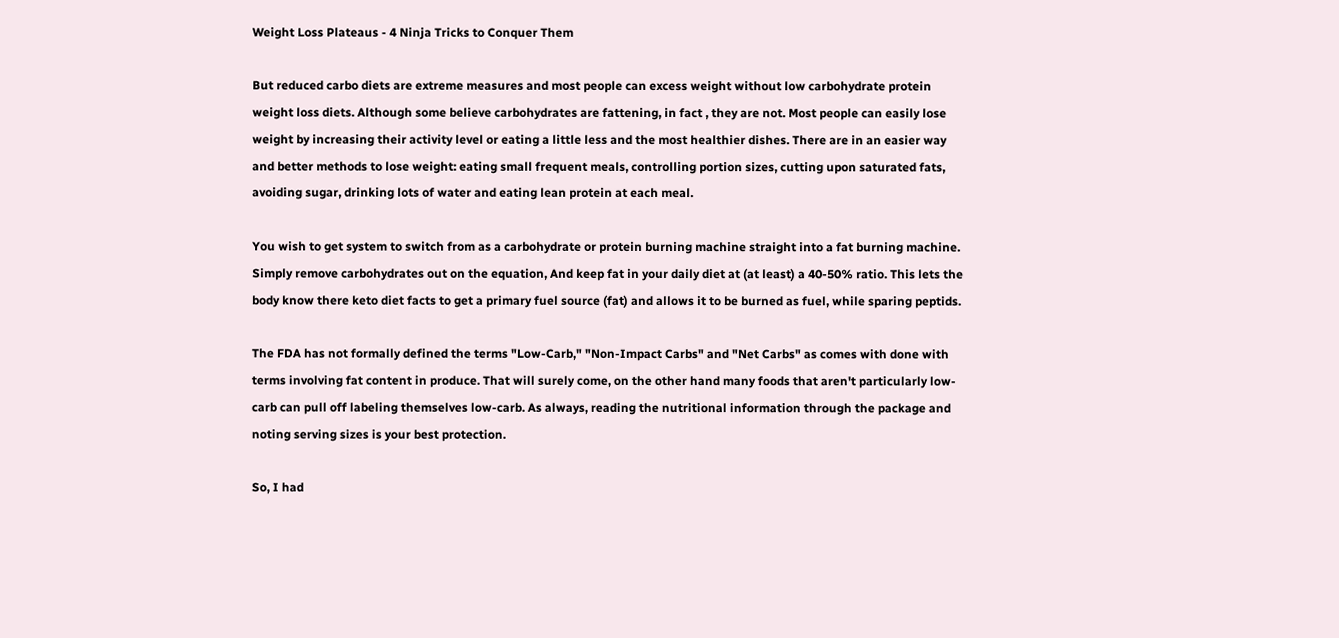Weight Loss Plateaus - 4 Ninja Tricks to Conquer Them

But reduced carbo diets are extreme measures and most people can excess weight without low carbohydrate protein weight loss diets. Although some believe carbohydrates are fattening, in fact , they are not. Most people can easily lose weight by increasing their activity level or eating a little less and the most healthier dishes. There are in an easier way and better methods to lose weight: eating small frequent meals, controlling portion sizes, cutting upon saturated fats, avoiding sugar, drinking lots of water and eating lean protein at each meal.

You wish to get system to switch from as a carbohydrate or protein burning machine straight into a fat burning machine. Simply remove carbohydrates out on the equation, And keep fat in your daily diet at (at least) a 40-50% ratio. This lets the body know there keto diet facts to get a primary fuel source (fat) and allows it to be burned as fuel, while sparing peptids.

The FDA has not formally defined the terms "Low-Carb," "Non-Impact Carbs" and "Net Carbs" as comes with done with terms involving fat content in produce. That will surely come, on the other hand many foods that aren't particularly low-carb can pull off labeling themselves low-carb. As always, reading the nutritional information through the package and noting serving sizes is your best protection.

So, I had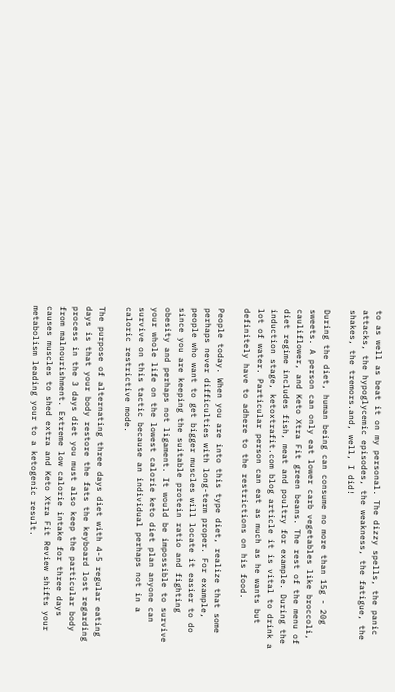to as well as beat it on my personal. The dizzy spells, the panic attacks, the hypoglycemic episodes, the weakness, the fatigue, the shakes, the tremors.and, well, I did!

During the diet, human being can consume no more than 15g - 20g sweets. A person can only eat lower carb vegetables like broccoli, cauliflower, and Keto Xtra Fit green beans. The rest of the menu of diet regime includes fish, meat and poultry for example. During the induction stage, ketoxtrafit.com blog article it is vital to drink a lot of water. Particular person can eat as much as he wants but definitely have to adhere to the restrictions on his food.

People today. When you are into this type diet, realize that some perhaps never difficulties with long-term proper. For example, people who want to get bigger muscles will locate it easier to do since you are keeping the suitable protein ratio and fighting obesity and perhaps not ligament. It would be impossible to survive your whole life on the lowest calorie keto diet plan anyone can survive on this tactic because an individual perhaps not in a caloric restrictive mode.

The purpose of alternating three days diet with 4-5 regular eating days is that your body restore the fats the keyboard lost regarding process in the 3 days diet you must also keep the particular body from malnourishment. Extreme low calorie intake for three days causes muscles to shed extra and Keto Xtra Fit Review shifts your metabolism leading your to a ketogenic result.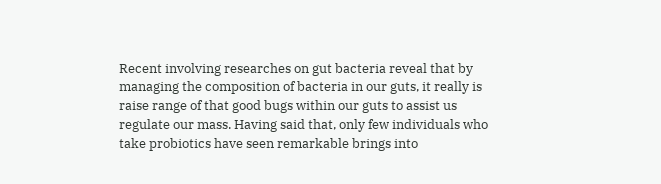Recent involving researches on gut bacteria reveal that by managing the composition of bacteria in our guts, it really is raise range of that good bugs within our guts to assist us regulate our mass. Having said that, only few individuals who take probiotics have seen remarkable brings into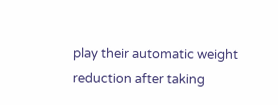play their automatic weight reduction after taking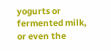yogurts or fermented milk, or even the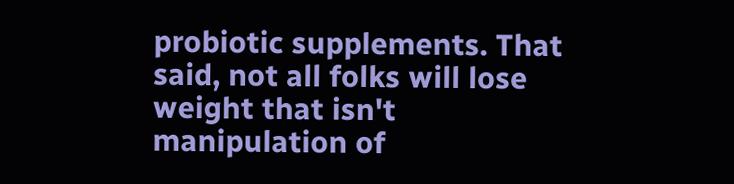probiotic supplements. That said, not all folks will lose weight that isn't manipulation of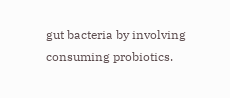gut bacteria by involving consuming probiotics.